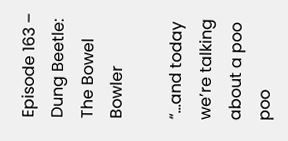Episode 163 – Dung Beetle: The Bowel Bowler

“…and today we’re talking about a poo poo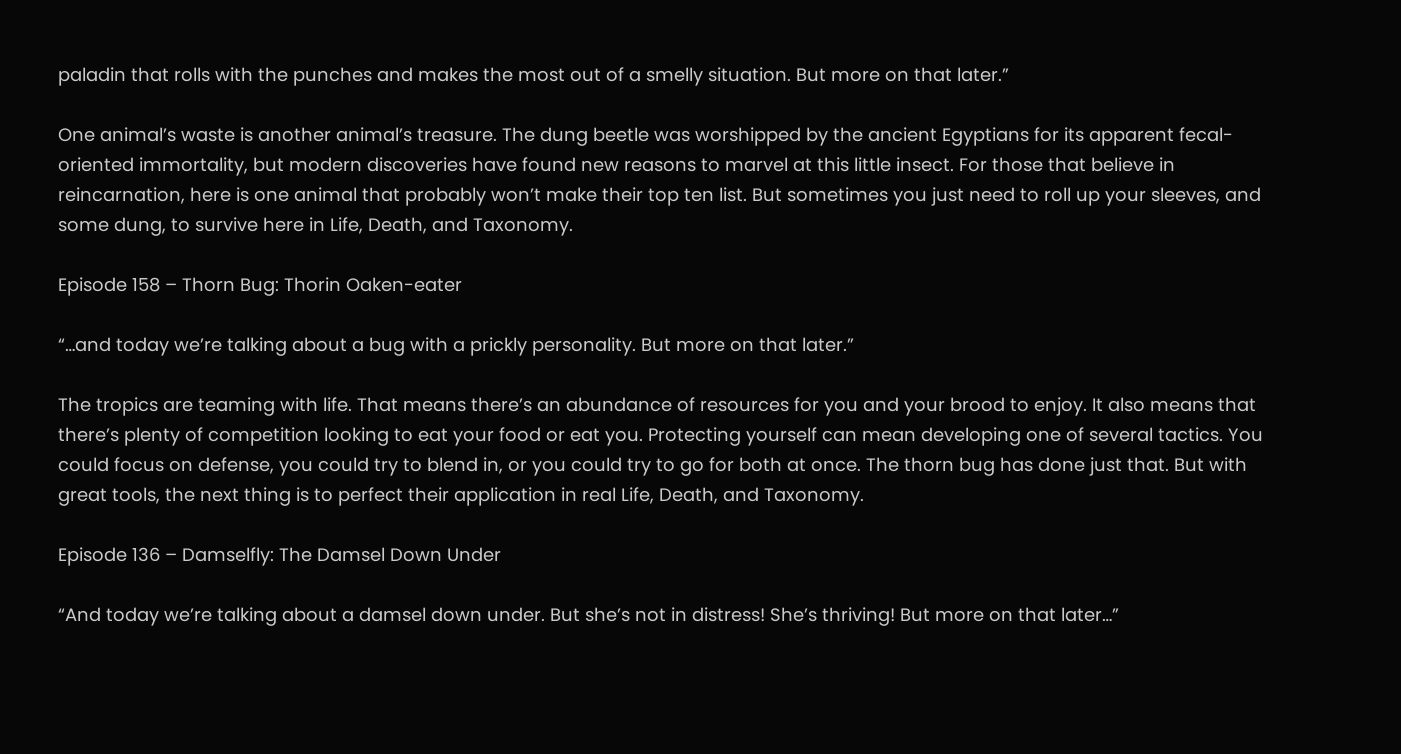paladin that rolls with the punches and makes the most out of a smelly situation. But more on that later.”

One animal’s waste is another animal’s treasure. The dung beetle was worshipped by the ancient Egyptians for its apparent fecal-oriented immortality, but modern discoveries have found new reasons to marvel at this little insect. For those that believe in reincarnation, here is one animal that probably won’t make their top ten list. But sometimes you just need to roll up your sleeves, and some dung, to survive here in Life, Death, and Taxonomy.

Episode 158 – Thorn Bug: Thorin Oaken-eater

“…and today we’re talking about a bug with a prickly personality. But more on that later.”

The tropics are teaming with life. That means there’s an abundance of resources for you and your brood to enjoy. It also means that there’s plenty of competition looking to eat your food or eat you. Protecting yourself can mean developing one of several tactics. You could focus on defense, you could try to blend in, or you could try to go for both at once. The thorn bug has done just that. But with great tools, the next thing is to perfect their application in real Life, Death, and Taxonomy.

Episode 136 – Damselfly: The Damsel Down Under

“And today we’re talking about a damsel down under. But she’s not in distress! She’s thriving! But more on that later…”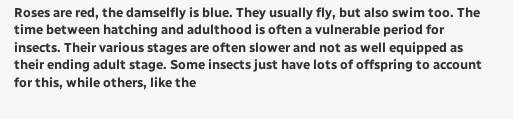Roses are red, the damselfly is blue. They usually fly, but also swim too. The time between hatching and adulthood is often a vulnerable period for insects. Their various stages are often slower and not as well equipped as their ending adult stage. Some insects just have lots of offspring to account for this, while others, like the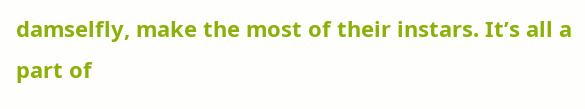damselfly, make the most of their instars. It’s all a part of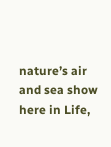nature’s air and sea show here in Life,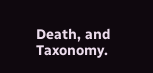Death, and Taxonomy.